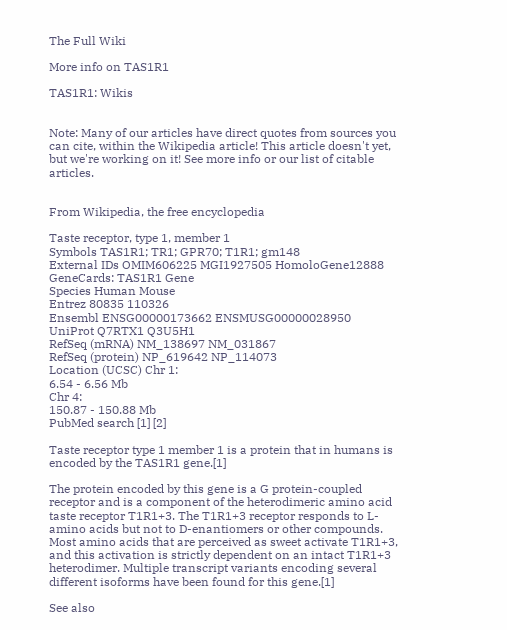The Full Wiki

More info on TAS1R1

TAS1R1: Wikis


Note: Many of our articles have direct quotes from sources you can cite, within the Wikipedia article! This article doesn't yet, but we're working on it! See more info or our list of citable articles.


From Wikipedia, the free encyclopedia

Taste receptor, type 1, member 1
Symbols TAS1R1; TR1; GPR70; T1R1; gm148
External IDs OMIM606225 MGI1927505 HomoloGene12888 GeneCards: TAS1R1 Gene
Species Human Mouse
Entrez 80835 110326
Ensembl ENSG00000173662 ENSMUSG00000028950
UniProt Q7RTX1 Q3U5H1
RefSeq (mRNA) NM_138697 NM_031867
RefSeq (protein) NP_619642 NP_114073
Location (UCSC) Chr 1:
6.54 - 6.56 Mb
Chr 4:
150.87 - 150.88 Mb
PubMed search [1] [2]

Taste receptor type 1 member 1 is a protein that in humans is encoded by the TAS1R1 gene.[1]

The protein encoded by this gene is a G protein-coupled receptor and is a component of the heterodimeric amino acid taste receptor T1R1+3. The T1R1+3 receptor responds to L-amino acids but not to D-enantiomers or other compounds. Most amino acids that are perceived as sweet activate T1R1+3, and this activation is strictly dependent on an intact T1R1+3 heterodimer. Multiple transcript variants encoding several different isoforms have been found for this gene.[1]

See also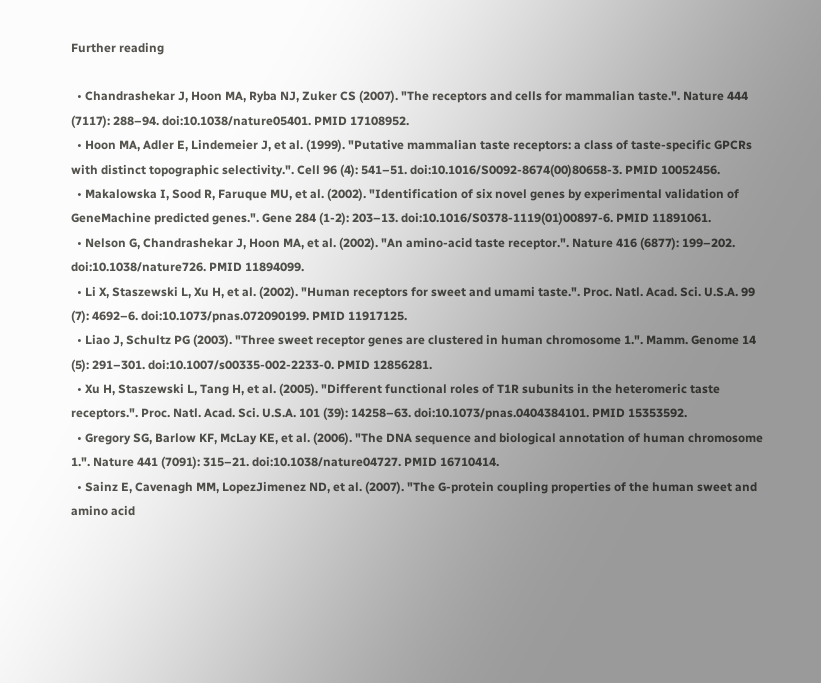Further reading

  • Chandrashekar J, Hoon MA, Ryba NJ, Zuker CS (2007). "The receptors and cells for mammalian taste.". Nature 444 (7117): 288–94. doi:10.1038/nature05401. PMID 17108952.
  • Hoon MA, Adler E, Lindemeier J, et al. (1999). "Putative mammalian taste receptors: a class of taste-specific GPCRs with distinct topographic selectivity.". Cell 96 (4): 541–51. doi:10.1016/S0092-8674(00)80658-3. PMID 10052456.
  • Makalowska I, Sood R, Faruque MU, et al. (2002). "Identification of six novel genes by experimental validation of GeneMachine predicted genes.". Gene 284 (1-2): 203–13. doi:10.1016/S0378-1119(01)00897-6. PMID 11891061.
  • Nelson G, Chandrashekar J, Hoon MA, et al. (2002). "An amino-acid taste receptor.". Nature 416 (6877): 199–202. doi:10.1038/nature726. PMID 11894099.
  • Li X, Staszewski L, Xu H, et al. (2002). "Human receptors for sweet and umami taste.". Proc. Natl. Acad. Sci. U.S.A. 99 (7): 4692–6. doi:10.1073/pnas.072090199. PMID 11917125.
  • Liao J, Schultz PG (2003). "Three sweet receptor genes are clustered in human chromosome 1.". Mamm. Genome 14 (5): 291–301. doi:10.1007/s00335-002-2233-0. PMID 12856281.
  • Xu H, Staszewski L, Tang H, et al. (2005). "Different functional roles of T1R subunits in the heteromeric taste receptors.". Proc. Natl. Acad. Sci. U.S.A. 101 (39): 14258–63. doi:10.1073/pnas.0404384101. PMID 15353592.
  • Gregory SG, Barlow KF, McLay KE, et al. (2006). "The DNA sequence and biological annotation of human chromosome 1.". Nature 441 (7091): 315–21. doi:10.1038/nature04727. PMID 16710414.
  • Sainz E, Cavenagh MM, LopezJimenez ND, et al. (2007). "The G-protein coupling properties of the human sweet and amino acid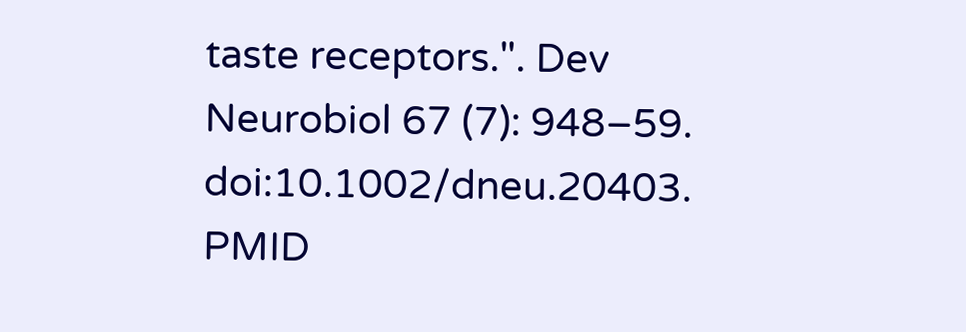taste receptors.". Dev Neurobiol 67 (7): 948–59. doi:10.1002/dneu.20403. PMID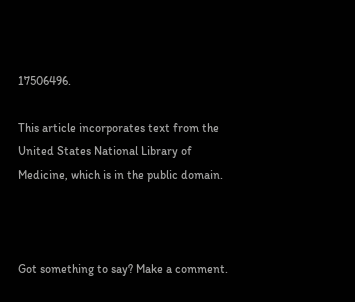17506496.

This article incorporates text from the United States National Library of Medicine, which is in the public domain.



Got something to say? Make a comment.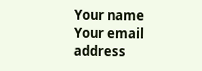Your name
Your email address